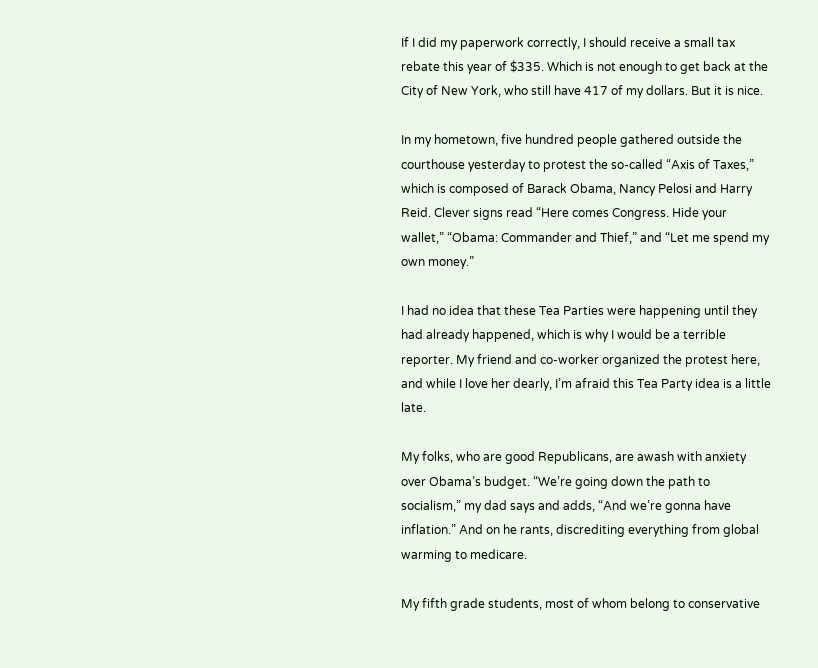If I did my paperwork correctly, I should receive a small tax rebate this year of $335. Which is not enough to get back at the City of New York, who still have 417 of my dollars. But it is nice.

In my hometown, five hundred people gathered outside the courthouse yesterday to protest the so-called “Axis of Taxes,” which is composed of Barack Obama, Nancy Pelosi and Harry Reid. Clever signs read “Here comes Congress. Hide your wallet,” “Obama: Commander and Thief,” and “Let me spend my own money.”

I had no idea that these Tea Parties were happening until they had already happened, which is why I would be a terrible reporter. My friend and co-worker organized the protest here, and while I love her dearly, I’m afraid this Tea Party idea is a little late.

My folks, who are good Republicans, are awash with anxiety over Obama’s budget. “We’re going down the path to socialism,” my dad says and adds, “And we’re gonna have inflation.” And on he rants, discrediting everything from global warming to medicare.

My fifth grade students, most of whom belong to conservative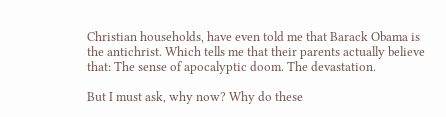Christian households, have even told me that Barack Obama is the antichrist. Which tells me that their parents actually believe that: The sense of apocalyptic doom. The devastation.

But I must ask, why now? Why do these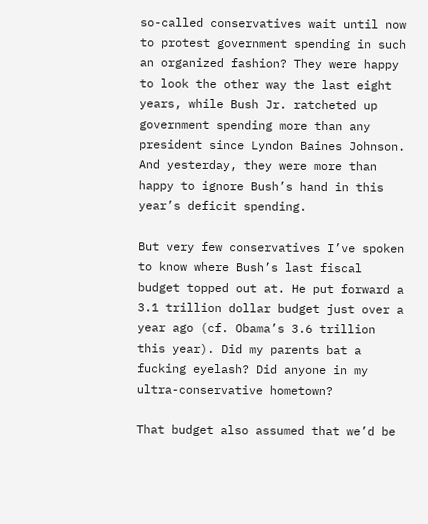so-called conservatives wait until now to protest government spending in such an organized fashion? They were happy to look the other way the last eight years, while Bush Jr. ratcheted up government spending more than any president since Lyndon Baines Johnson. And yesterday, they were more than happy to ignore Bush’s hand in this year’s deficit spending.

But very few conservatives I’ve spoken to know where Bush’s last fiscal budget topped out at. He put forward a 3.1 trillion dollar budget just over a year ago (cf. Obama’s 3.6 trillion this year). Did my parents bat a fucking eyelash? Did anyone in my ultra-conservative hometown?

That budget also assumed that we’d be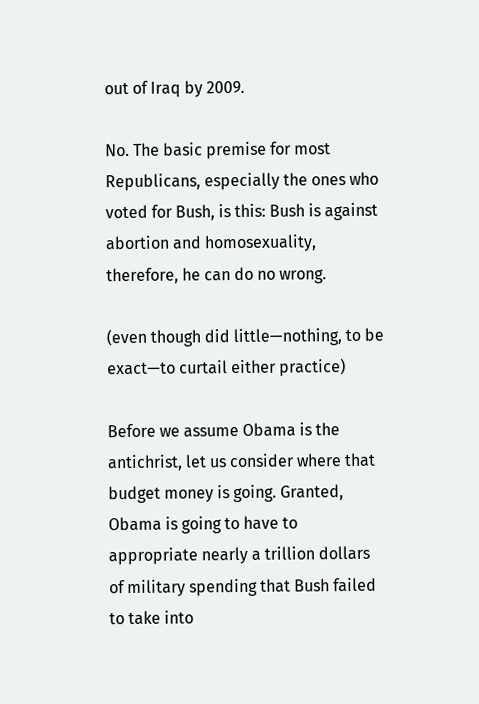out of Iraq by 2009.

No. The basic premise for most Republicans, especially the ones who voted for Bush, is this: Bush is against abortion and homosexuality, therefore, he can do no wrong.

(even though did little—nothing, to be exact—to curtail either practice)

Before we assume Obama is the antichrist, let us consider where that budget money is going. Granted, Obama is going to have to appropriate nearly a trillion dollars of military spending that Bush failed to take into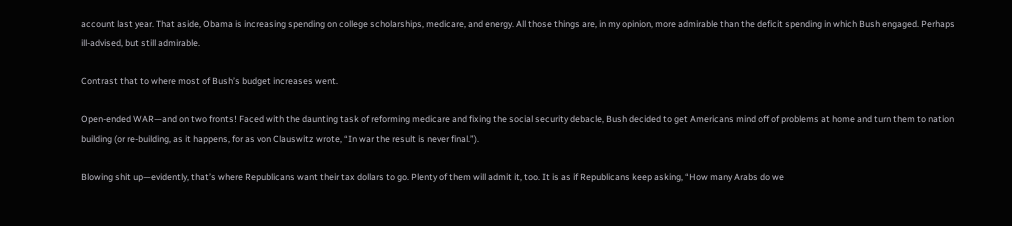account last year. That aside, Obama is increasing spending on college scholarships, medicare, and energy. All those things are, in my opinion, more admirable than the deficit spending in which Bush engaged. Perhaps ill-advised, but still admirable.

Contrast that to where most of Bush’s budget increases went.

Open-ended WAR—and on two fronts! Faced with the daunting task of reforming medicare and fixing the social security debacle, Bush decided to get Americans mind off of problems at home and turn them to nation building (or re-building, as it happens, for as von Clauswitz wrote, “In war the result is never final.”).

Blowing shit up—evidently, that’s where Republicans want their tax dollars to go. Plenty of them will admit it, too. It is as if Republicans keep asking, “How many Arabs do we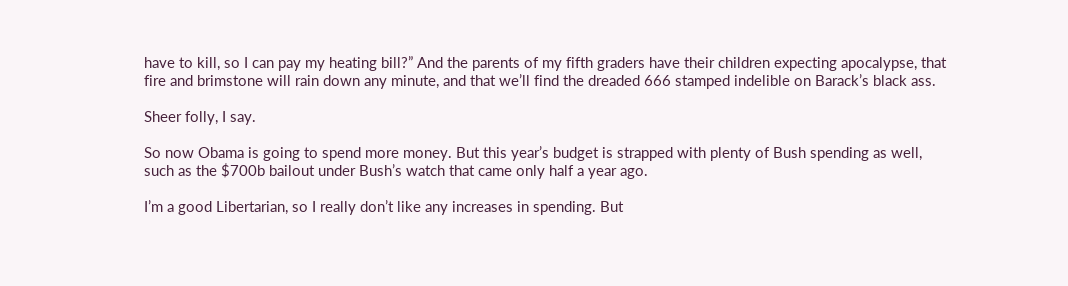have to kill, so I can pay my heating bill?” And the parents of my fifth graders have their children expecting apocalypse, that fire and brimstone will rain down any minute, and that we’ll find the dreaded 666 stamped indelible on Barack’s black ass.

Sheer folly, I say.

So now Obama is going to spend more money. But this year’s budget is strapped with plenty of Bush spending as well, such as the $700b bailout under Bush’s watch that came only half a year ago.

I’m a good Libertarian, so I really don’t like any increases in spending. But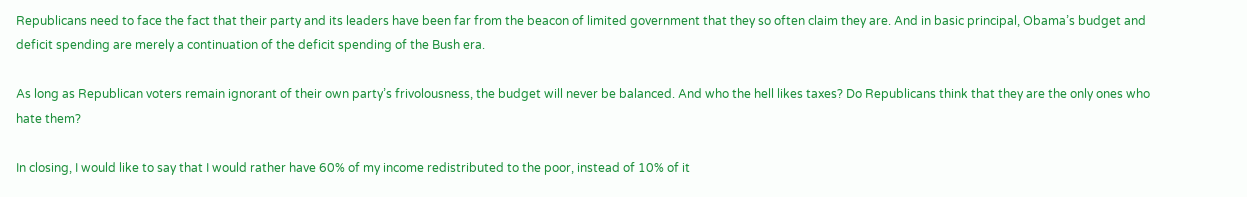Republicans need to face the fact that their party and its leaders have been far from the beacon of limited government that they so often claim they are. And in basic principal, Obama’s budget and deficit spending are merely a continuation of the deficit spending of the Bush era.

As long as Republican voters remain ignorant of their own party’s frivolousness, the budget will never be balanced. And who the hell likes taxes? Do Republicans think that they are the only ones who hate them?

In closing, I would like to say that I would rather have 60% of my income redistributed to the poor, instead of 10% of it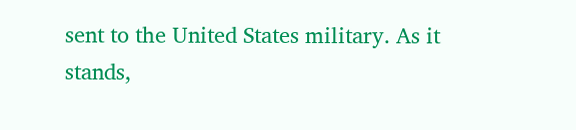sent to the United States military. As it stands,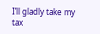I’ll gladly take my tax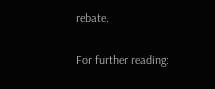rebate.

For further reading: